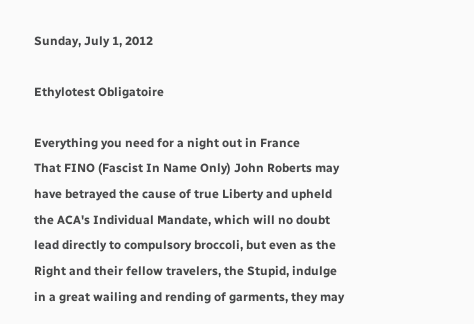Sunday, July 1, 2012

Ethylotest Obligatoire

Everything you need for a night out in France
That FINO (Fascist In Name Only) John Roberts may have betrayed the cause of true Liberty and upheld the ACA's Individual Mandate, which will no doubt lead directly to compulsory broccoli, but even as the Right and their fellow travelers, the Stupid, indulge in a great wailing and rending of garments, they may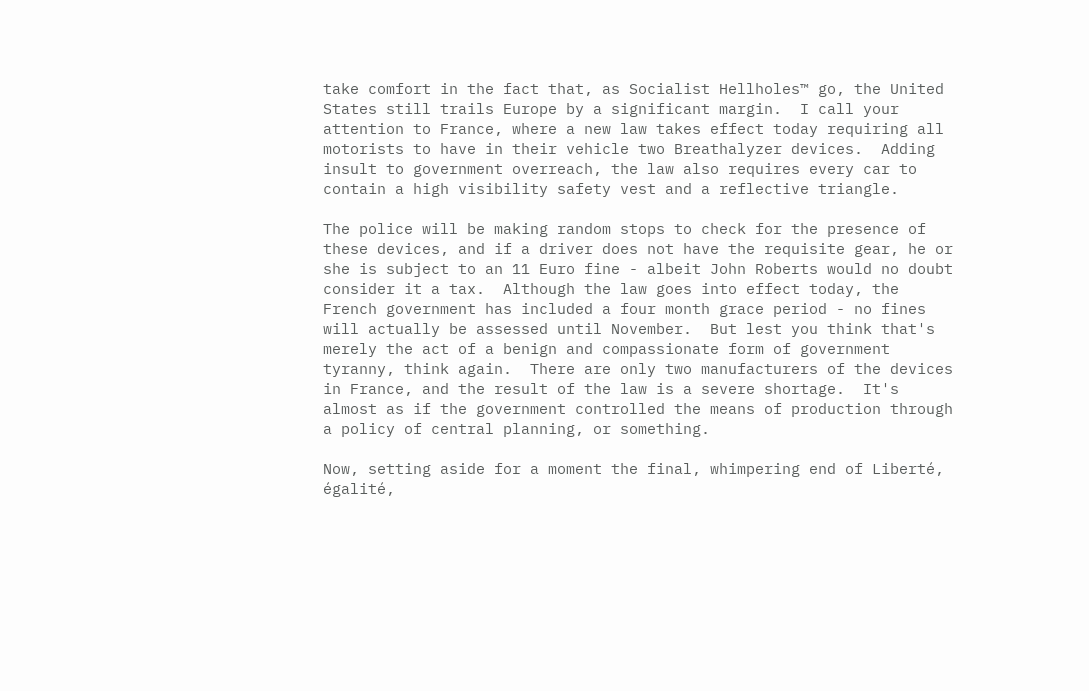take comfort in the fact that, as Socialist Hellholes™ go, the United States still trails Europe by a significant margin.  I call your attention to France, where a new law takes effect today requiring all motorists to have in their vehicle two Breathalyzer devices.  Adding insult to government overreach, the law also requires every car to contain a high visibility safety vest and a reflective triangle.

The police will be making random stops to check for the presence of these devices, and if a driver does not have the requisite gear, he or she is subject to an 11 Euro fine - albeit John Roberts would no doubt consider it a tax.  Although the law goes into effect today, the French government has included a four month grace period - no fines will actually be assessed until November.  But lest you think that's merely the act of a benign and compassionate form of government tyranny, think again.  There are only two manufacturers of the devices in France, and the result of the law is a severe shortage.  It's almost as if the government controlled the means of production through a policy of central planning, or something.

Now, setting aside for a moment the final, whimpering end of Liberté, égalité,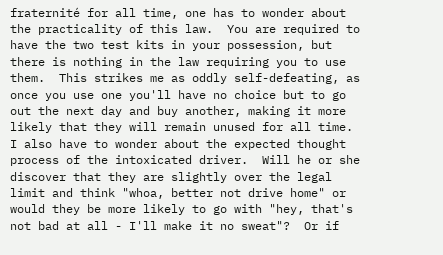fraternité for all time, one has to wonder about the practicality of this law.  You are required to have the two test kits in your possession, but there is nothing in the law requiring you to use them.  This strikes me as oddly self-defeating, as once you use one you'll have no choice but to go out the next day and buy another, making it more likely that they will remain unused for all time.  I also have to wonder about the expected thought process of the intoxicated driver.  Will he or she discover that they are slightly over the legal limit and think "whoa, better not drive home" or would they be more likely to go with "hey, that's not bad at all - I'll make it no sweat"?  Or if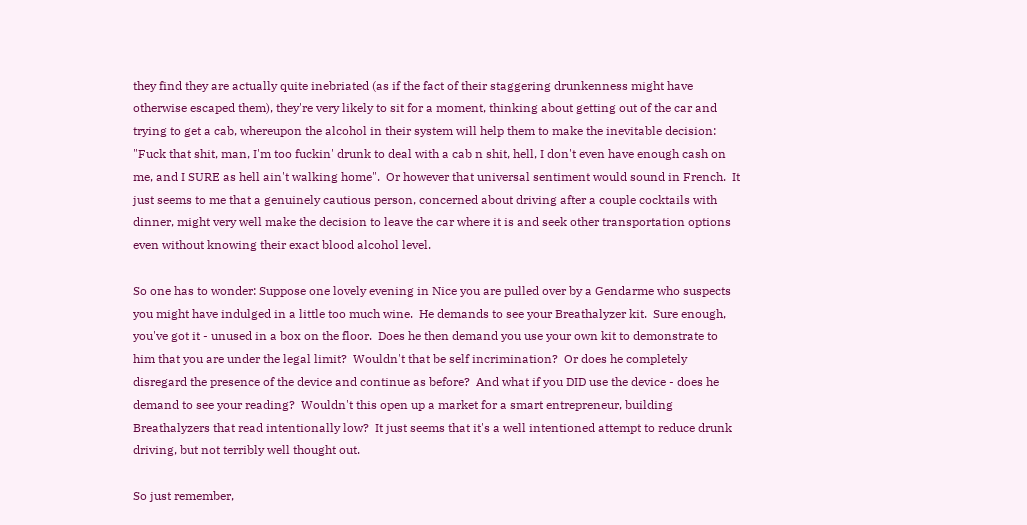they find they are actually quite inebriated (as if the fact of their staggering drunkenness might have otherwise escaped them), they're very likely to sit for a moment, thinking about getting out of the car and trying to get a cab, whereupon the alcohol in their system will help them to make the inevitable decision: "Fuck that shit, man, I'm too fuckin' drunk to deal with a cab n shit, hell, I don't even have enough cash on me, and I SURE as hell ain't walking home".  Or however that universal sentiment would sound in French.  It just seems to me that a genuinely cautious person, concerned about driving after a couple cocktails with dinner, might very well make the decision to leave the car where it is and seek other transportation options even without knowing their exact blood alcohol level.

So one has to wonder: Suppose one lovely evening in Nice you are pulled over by a Gendarme who suspects you might have indulged in a little too much wine.  He demands to see your Breathalyzer kit.  Sure enough, you've got it - unused in a box on the floor.  Does he then demand you use your own kit to demonstrate to him that you are under the legal limit?  Wouldn't that be self incrimination?  Or does he completely disregard the presence of the device and continue as before?  And what if you DID use the device - does he demand to see your reading?  Wouldn't this open up a market for a smart entrepreneur, building Breathalyzers that read intentionally low?  It just seems that it's a well intentioned attempt to reduce drunk driving, but not terribly well thought out.

So just remember,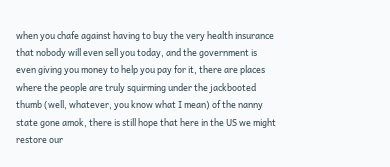when you chafe against having to buy the very health insurance that nobody will even sell you today, and the government is even giving you money to help you pay for it, there are places where the people are truly squirming under the jackbooted thumb (well, whatever, you know what I mean) of the nanny state gone amok, there is still hope that here in the US we might restore our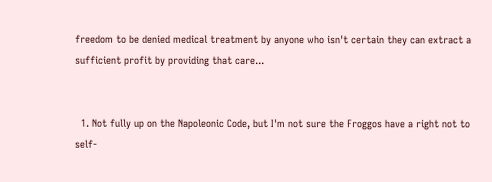freedom to be denied medical treatment by anyone who isn't certain they can extract a sufficient profit by providing that care...


  1. Not fully up on the Napoleonic Code, but I'm not sure the Froggos have a right not to self-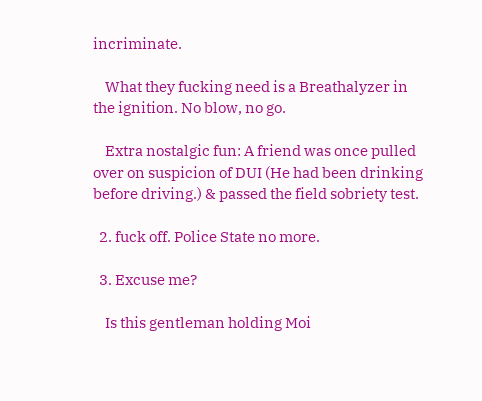incriminate.

    What they fucking need is a Breathalyzer in the ignition. No blow, no go.

    Extra nostalgic fun: A friend was once pulled over on suspicion of DUI (He had been drinking before driving.) & passed the field sobriety test.

  2. fuck off. Police State no more.

  3. Excuse me?

    Is this gentleman holding Moi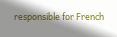responsible for French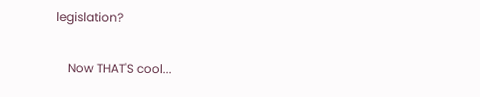legislation?

    Now THAT'S cool...